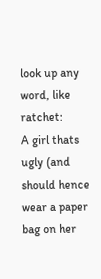look up any word, like ratchet:
A girl thats ugly (and should hence wear a paper bag on her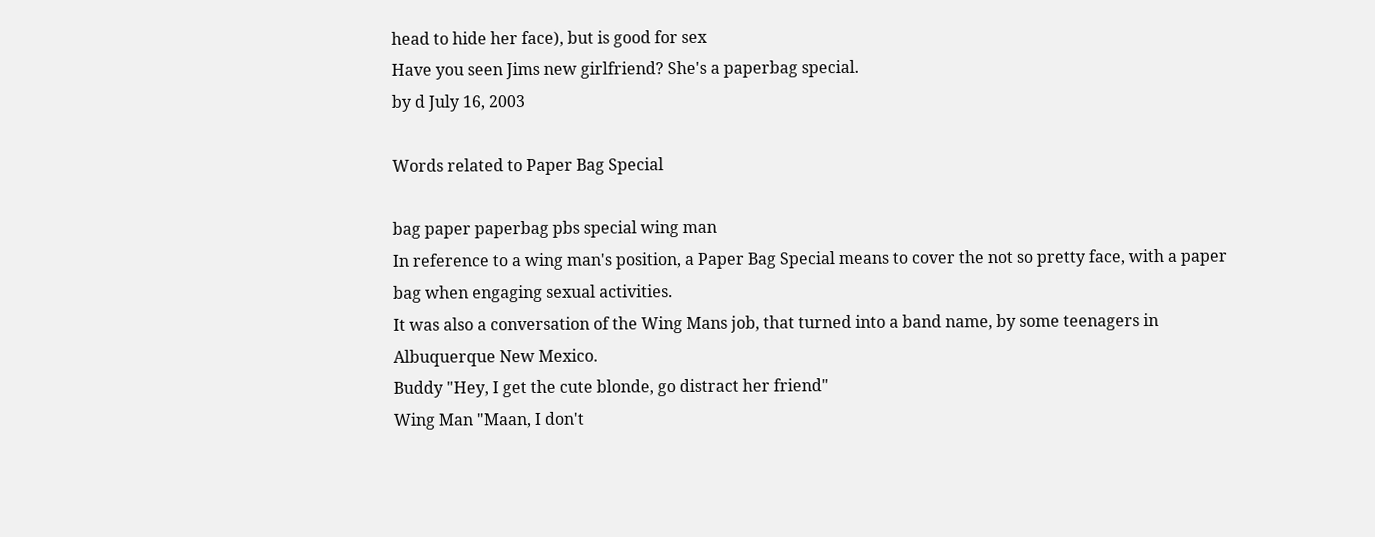head to hide her face), but is good for sex
Have you seen Jims new girlfriend? She's a paperbag special.
by d July 16, 2003

Words related to Paper Bag Special

bag paper paperbag pbs special wing man
In reference to a wing man's position, a Paper Bag Special means to cover the not so pretty face, with a paper bag when engaging sexual activities.
It was also a conversation of the Wing Mans job, that turned into a band name, by some teenagers in Albuquerque New Mexico.
Buddy "Hey, I get the cute blonde, go distract her friend"
Wing Man "Maan, I don't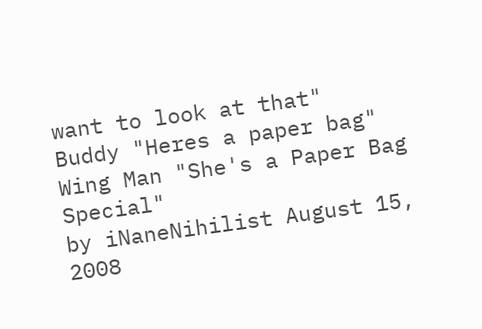want to look at that"
Buddy "Heres a paper bag"
Wing Man "She's a Paper Bag Special"
by iNaneNihilist August 15, 2008